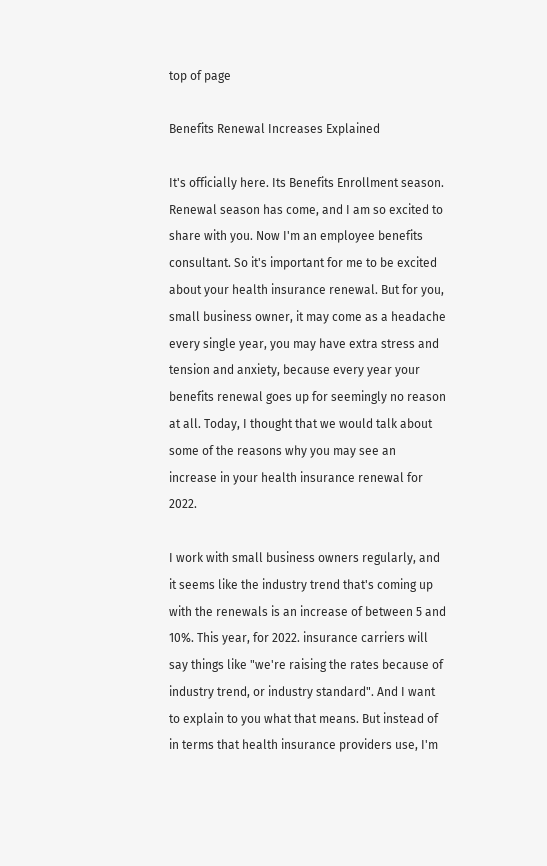top of page

Benefits Renewal Increases Explained

It's officially here. Its Benefits Enrollment season. Renewal season has come, and I am so excited to share with you. Now I'm an employee benefits consultant. So it's important for me to be excited about your health insurance renewal. But for you, small business owner, it may come as a headache every single year, you may have extra stress and tension and anxiety, because every year your benefits renewal goes up for seemingly no reason at all. Today, I thought that we would talk about some of the reasons why you may see an increase in your health insurance renewal for 2022.

I work with small business owners regularly, and it seems like the industry trend that's coming up with the renewals is an increase of between 5 and 10%. This year, for 2022. insurance carriers will say things like "we're raising the rates because of industry trend, or industry standard". And I want to explain to you what that means. But instead of in terms that health insurance providers use, I'm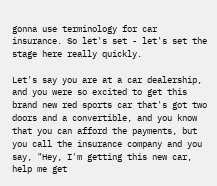gonna use terminology for car insurance. So let's set - let's set the stage here really quickly.

Let's say you are at a car dealership, and you were so excited to get this brand new red sports car that's got two doors and a convertible, and you know that you can afford the payments, but you call the insurance company and you say, "Hey, I'm getting this new car, help me get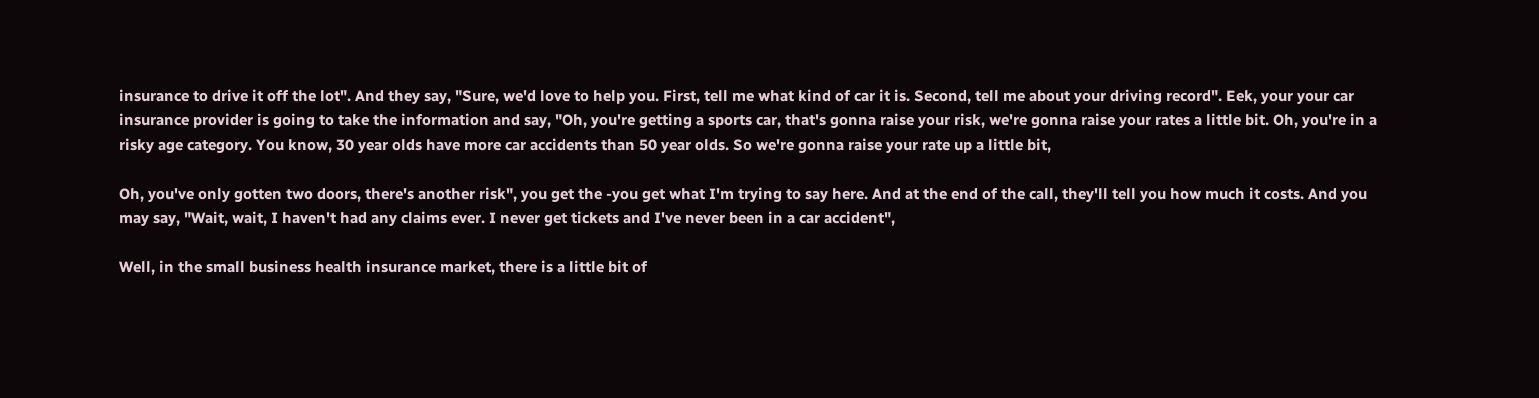insurance to drive it off the lot". And they say, "Sure, we'd love to help you. First, tell me what kind of car it is. Second, tell me about your driving record". Eek, your your car insurance provider is going to take the information and say, "Oh, you're getting a sports car, that's gonna raise your risk, we're gonna raise your rates a little bit. Oh, you're in a risky age category. You know, 30 year olds have more car accidents than 50 year olds. So we're gonna raise your rate up a little bit,

Oh, you've only gotten two doors, there's another risk", you get the -you get what I'm trying to say here. And at the end of the call, they'll tell you how much it costs. And you may say, "Wait, wait, I haven't had any claims ever. I never get tickets and I've never been in a car accident",

Well, in the small business health insurance market, there is a little bit of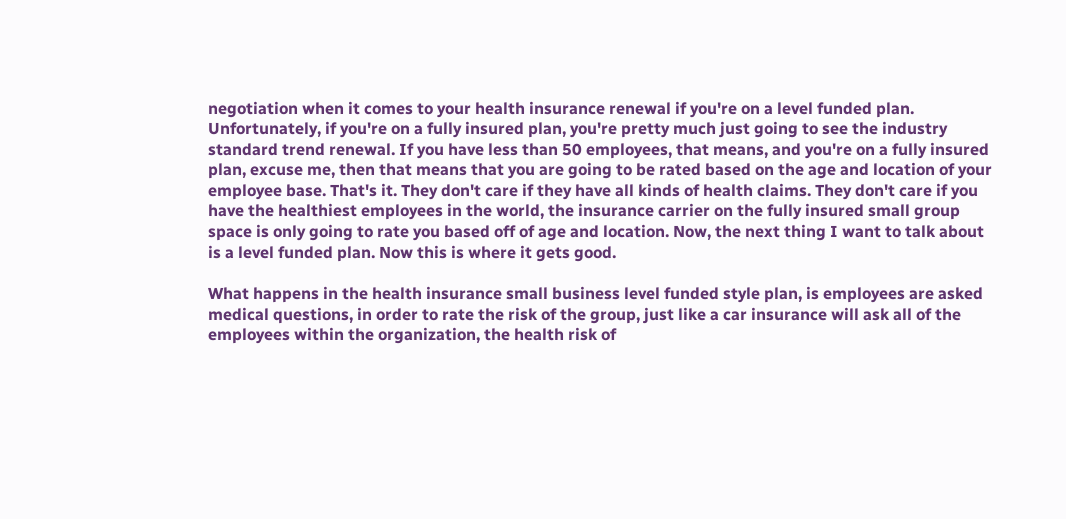negotiation when it comes to your health insurance renewal if you're on a level funded plan. Unfortunately, if you're on a fully insured plan, you're pretty much just going to see the industry standard trend renewal. If you have less than 50 employees, that means, and you're on a fully insured plan, excuse me, then that means that you are going to be rated based on the age and location of your employee base. That's it. They don't care if they have all kinds of health claims. They don't care if you have the healthiest employees in the world, the insurance carrier on the fully insured small group space is only going to rate you based off of age and location. Now, the next thing I want to talk about is a level funded plan. Now this is where it gets good.

What happens in the health insurance small business level funded style plan, is employees are asked medical questions, in order to rate the risk of the group, just like a car insurance will ask all of the employees within the organization, the health risk of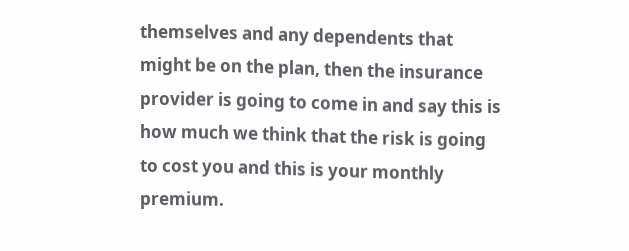themselves and any dependents that might be on the plan, then the insurance provider is going to come in and say this is how much we think that the risk is going to cost you and this is your monthly premium.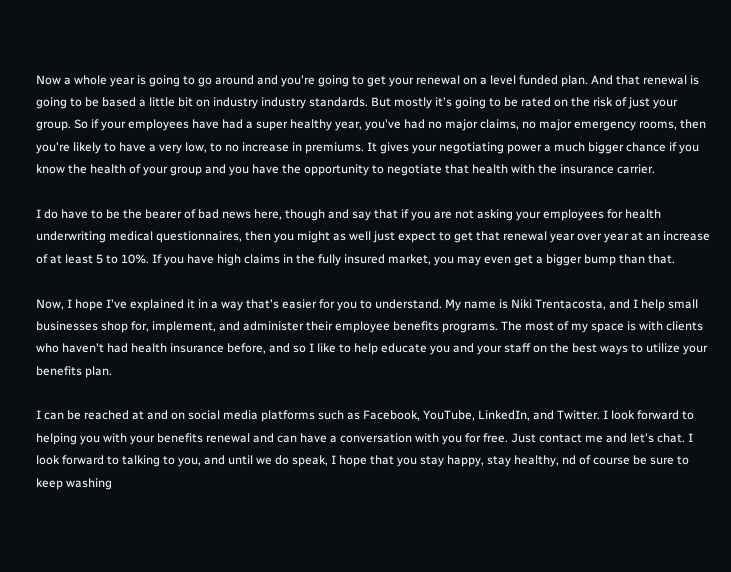Now a whole year is going to go around and you're going to get your renewal on a level funded plan. And that renewal is going to be based a little bit on industry industry standards. But mostly it's going to be rated on the risk of just your group. So if your employees have had a super healthy year, you've had no major claims, no major emergency rooms, then you're likely to have a very low, to no increase in premiums. It gives your negotiating power a much bigger chance if you know the health of your group and you have the opportunity to negotiate that health with the insurance carrier.

I do have to be the bearer of bad news here, though and say that if you are not asking your employees for health underwriting medical questionnaires, then you might as well just expect to get that renewal year over year at an increase of at least 5 to 10%. If you have high claims in the fully insured market, you may even get a bigger bump than that.

Now, I hope I've explained it in a way that's easier for you to understand. My name is Niki Trentacosta, and I help small businesses shop for, implement, and administer their employee benefits programs. The most of my space is with clients who haven't had health insurance before, and so I like to help educate you and your staff on the best ways to utilize your benefits plan.

I can be reached at and on social media platforms such as Facebook, YouTube, LinkedIn, and Twitter. I look forward to helping you with your benefits renewal and can have a conversation with you for free. Just contact me and let's chat. I look forward to talking to you, and until we do speak, I hope that you stay happy, stay healthy, nd of course be sure to keep washing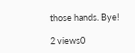those hands. Bye!

2 views0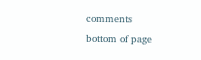comments
bottom of page